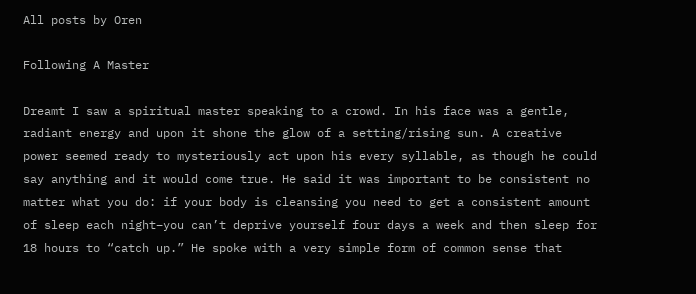All posts by Oren

Following A Master

Dreamt I saw a spiritual master speaking to a crowd. In his face was a gentle, radiant energy and upon it shone the glow of a setting/rising sun. A creative power seemed ready to mysteriously act upon his every syllable, as though he could say anything and it would come true. He said it was important to be consistent no matter what you do: if your body is cleansing you need to get a consistent amount of sleep each night–you can’t deprive yourself four days a week and then sleep for 18 hours to “catch up.” He spoke with a very simple form of common sense that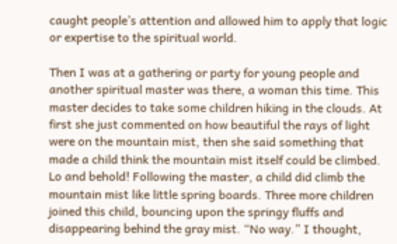caught people’s attention and allowed him to apply that logic or expertise to the spiritual world.

Then I was at a gathering or party for young people and another spiritual master was there, a woman this time. This master decides to take some children hiking in the clouds. At first she just commented on how beautiful the rays of light were on the mountain mist, then she said something that made a child think the mountain mist itself could be climbed. Lo and behold! Following the master, a child did climb the mountain mist like little spring boards. Three more children joined this child, bouncing upon the springy fluffs and disappearing behind the gray mist. “No way.” I thought,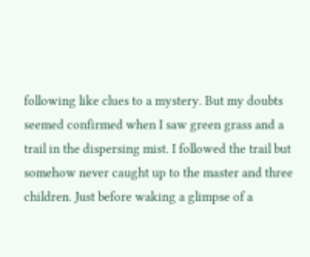following like clues to a mystery. But my doubts seemed confirmed when I saw green grass and a trail in the dispersing mist. I followed the trail but somehow never caught up to the master and three children. Just before waking a glimpse of a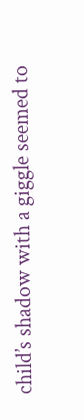child’s shadow with a giggle seemed to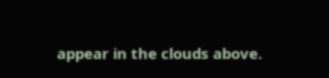appear in the clouds above.